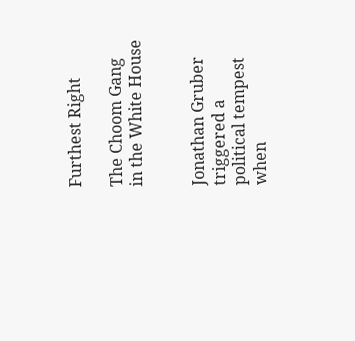Furthest Right

The Choom Gang in the White House


Jonathan Gruber triggered a political tempest when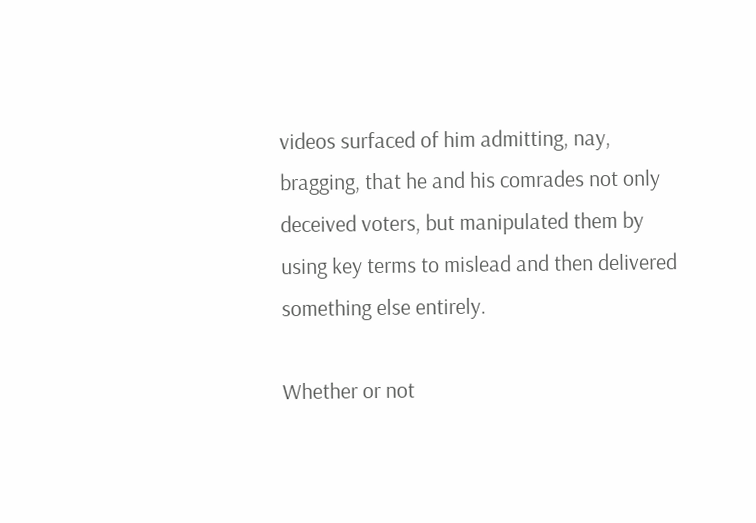videos surfaced of him admitting, nay, bragging, that he and his comrades not only deceived voters, but manipulated them by using key terms to mislead and then delivered something else entirely.

Whether or not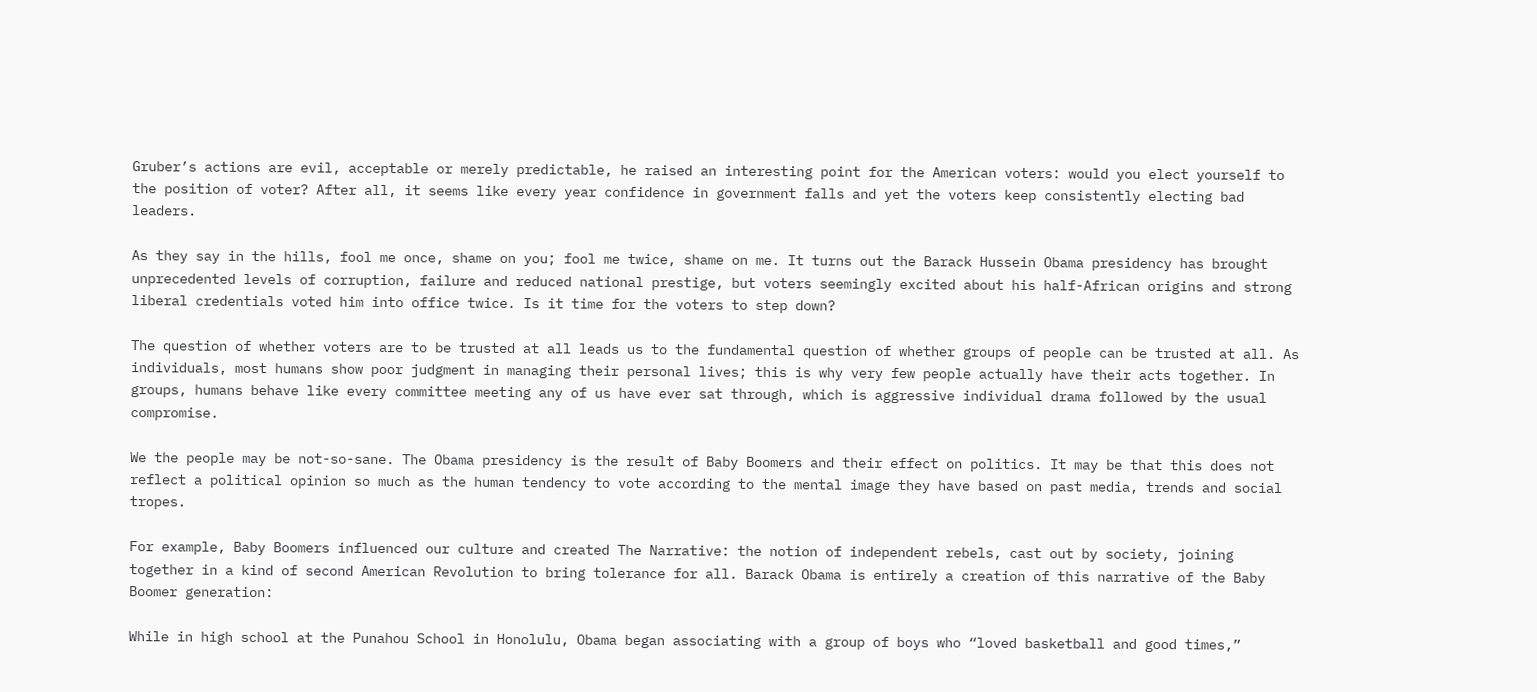Gruber’s actions are evil, acceptable or merely predictable, he raised an interesting point for the American voters: would you elect yourself to the position of voter? After all, it seems like every year confidence in government falls and yet the voters keep consistently electing bad leaders.

As they say in the hills, fool me once, shame on you; fool me twice, shame on me. It turns out the Barack Hussein Obama presidency has brought unprecedented levels of corruption, failure and reduced national prestige, but voters seemingly excited about his half-African origins and strong liberal credentials voted him into office twice. Is it time for the voters to step down?

The question of whether voters are to be trusted at all leads us to the fundamental question of whether groups of people can be trusted at all. As individuals, most humans show poor judgment in managing their personal lives; this is why very few people actually have their acts together. In groups, humans behave like every committee meeting any of us have ever sat through, which is aggressive individual drama followed by the usual compromise.

We the people may be not-so-sane. The Obama presidency is the result of Baby Boomers and their effect on politics. It may be that this does not reflect a political opinion so much as the human tendency to vote according to the mental image they have based on past media, trends and social tropes.

For example, Baby Boomers influenced our culture and created The Narrative: the notion of independent rebels, cast out by society, joining together in a kind of second American Revolution to bring tolerance for all. Barack Obama is entirely a creation of this narrative of the Baby Boomer generation:

While in high school at the Punahou School in Honolulu, Obama began associating with a group of boys who “loved basketball and good times,”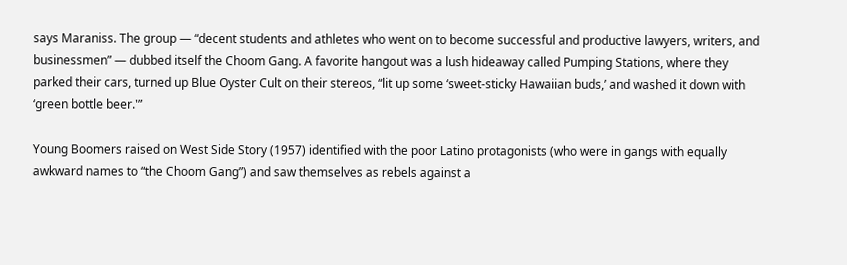says Maraniss. The group — “decent students and athletes who went on to become successful and productive lawyers, writers, and businessmen” — dubbed itself the Choom Gang. A favorite hangout was a lush hideaway called Pumping Stations, where they parked their cars, turned up Blue Oyster Cult on their stereos, “lit up some ‘sweet-sticky Hawaiian buds,’ and washed it down with ‘green bottle beer.'”

Young Boomers raised on West Side Story (1957) identified with the poor Latino protagonists (who were in gangs with equally awkward names to “the Choom Gang”) and saw themselves as rebels against a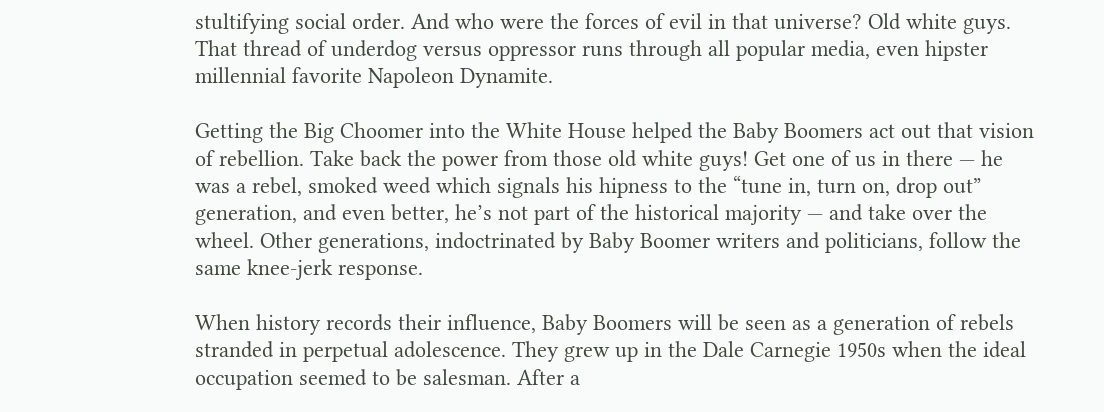stultifying social order. And who were the forces of evil in that universe? Old white guys. That thread of underdog versus oppressor runs through all popular media, even hipster millennial favorite Napoleon Dynamite.

Getting the Big Choomer into the White House helped the Baby Boomers act out that vision of rebellion. Take back the power from those old white guys! Get one of us in there — he was a rebel, smoked weed which signals his hipness to the “tune in, turn on, drop out” generation, and even better, he’s not part of the historical majority — and take over the wheel. Other generations, indoctrinated by Baby Boomer writers and politicians, follow the same knee-jerk response.

When history records their influence, Baby Boomers will be seen as a generation of rebels stranded in perpetual adolescence. They grew up in the Dale Carnegie 1950s when the ideal occupation seemed to be salesman. After a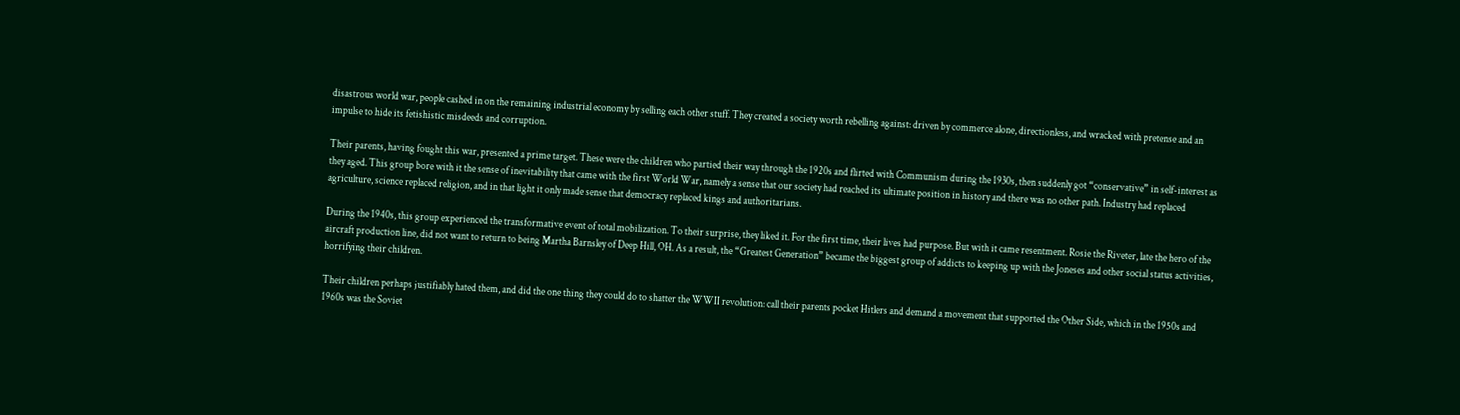disastrous world war, people cashed in on the remaining industrial economy by selling each other stuff. They created a society worth rebelling against: driven by commerce alone, directionless, and wracked with pretense and an impulse to hide its fetishistic misdeeds and corruption.

Their parents, having fought this war, presented a prime target. These were the children who partied their way through the 1920s and flirted with Communism during the 1930s, then suddenly got “conservative” in self-interest as they aged. This group bore with it the sense of inevitability that came with the first World War, namely a sense that our society had reached its ultimate position in history and there was no other path. Industry had replaced agriculture, science replaced religion, and in that light it only made sense that democracy replaced kings and authoritarians.

During the 1940s, this group experienced the transformative event of total mobilization. To their surprise, they liked it. For the first time, their lives had purpose. But with it came resentment. Rosie the Riveter, late the hero of the aircraft production line, did not want to return to being Martha Barnsley of Deep Hill, OH. As a result, the “Greatest Generation” became the biggest group of addicts to keeping up with the Joneses and other social status activities, horrifying their children.

Their children perhaps justifiably hated them, and did the one thing they could do to shatter the WWII revolution: call their parents pocket Hitlers and demand a movement that supported the Other Side, which in the 1950s and 1960s was the Soviet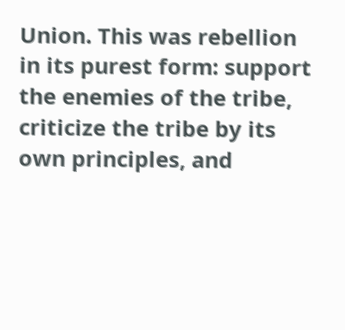Union. This was rebellion in its purest form: support the enemies of the tribe, criticize the tribe by its own principles, and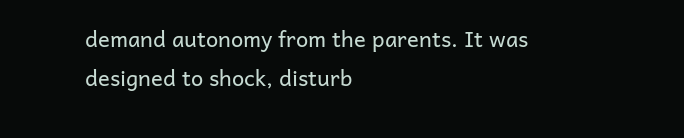demand autonomy from the parents. It was designed to shock, disturb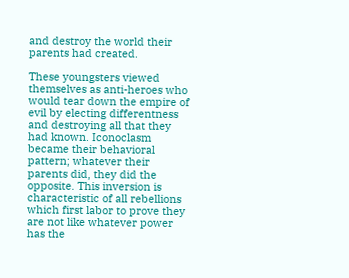and destroy the world their parents had created.

These youngsters viewed themselves as anti-heroes who would tear down the empire of evil by electing differentness and destroying all that they had known. Iconoclasm became their behavioral pattern; whatever their parents did, they did the opposite. This inversion is characteristic of all rebellions which first labor to prove they are not like whatever power has the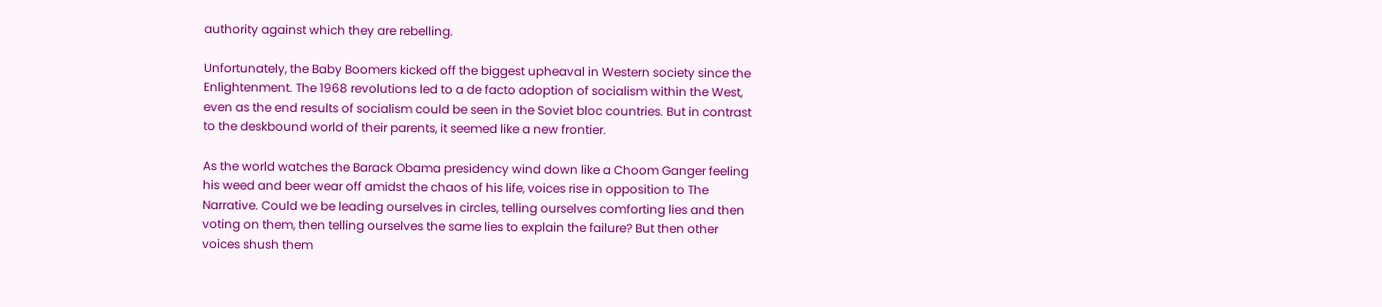authority against which they are rebelling.

Unfortunately, the Baby Boomers kicked off the biggest upheaval in Western society since the Enlightenment. The 1968 revolutions led to a de facto adoption of socialism within the West, even as the end results of socialism could be seen in the Soviet bloc countries. But in contrast to the deskbound world of their parents, it seemed like a new frontier.

As the world watches the Barack Obama presidency wind down like a Choom Ganger feeling his weed and beer wear off amidst the chaos of his life, voices rise in opposition to The Narrative. Could we be leading ourselves in circles, telling ourselves comforting lies and then voting on them, then telling ourselves the same lies to explain the failure? But then other voices shush them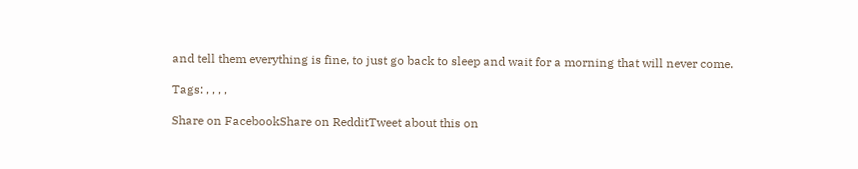and tell them everything is fine, to just go back to sleep and wait for a morning that will never come.

Tags: , , , ,

Share on FacebookShare on RedditTweet about this on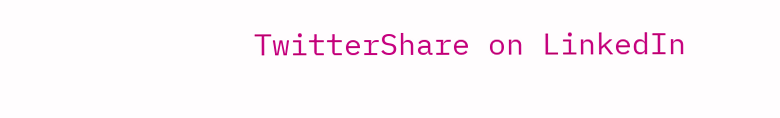TwitterShare on LinkedIn